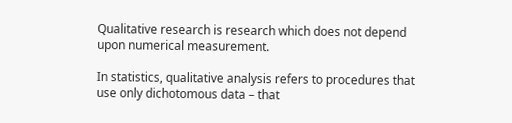Qualitative research is research which does not depend upon numerical measurement.

In statistics, qualitative analysis refers to procedures that use only dichotomous data – that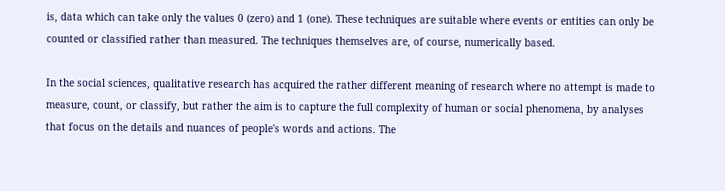is, data which can take only the values 0 (zero) and 1 (one). These techniques are suitable where events or entities can only be counted or classified rather than measured. The techniques themselves are, of course, numerically based.

In the social sciences, qualitative research has acquired the rather different meaning of research where no attempt is made to measure, count, or classify, but rather the aim is to capture the full complexity of human or social phenomena, by analyses that focus on the details and nuances of people's words and actions. The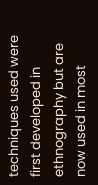techniques used were first developed in ethnography but are now used in most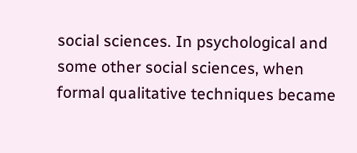social sciences. In psychological and some other social sciences, when formal qualitative techniques became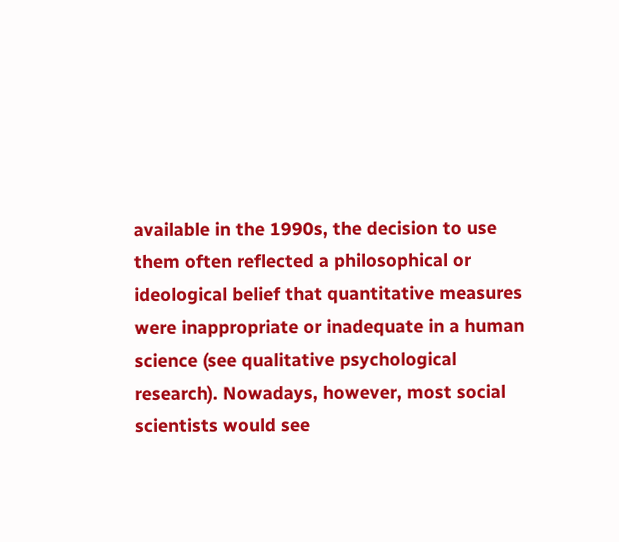available in the 1990s, the decision to use them often reflected a philosophical or ideological belief that quantitative measures were inappropriate or inadequate in a human science (see qualitative psychological research). Nowadays, however, most social scientists would see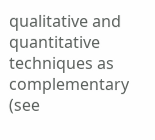qualitative and quantitative techniques as complementary (see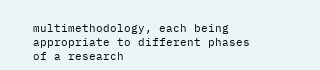multimethodology, each being appropriate to different phases of a research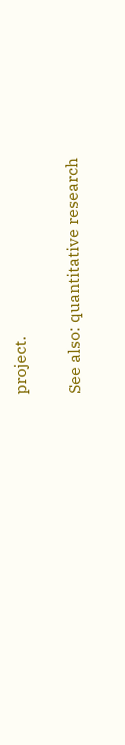project.

See also: quantitative research